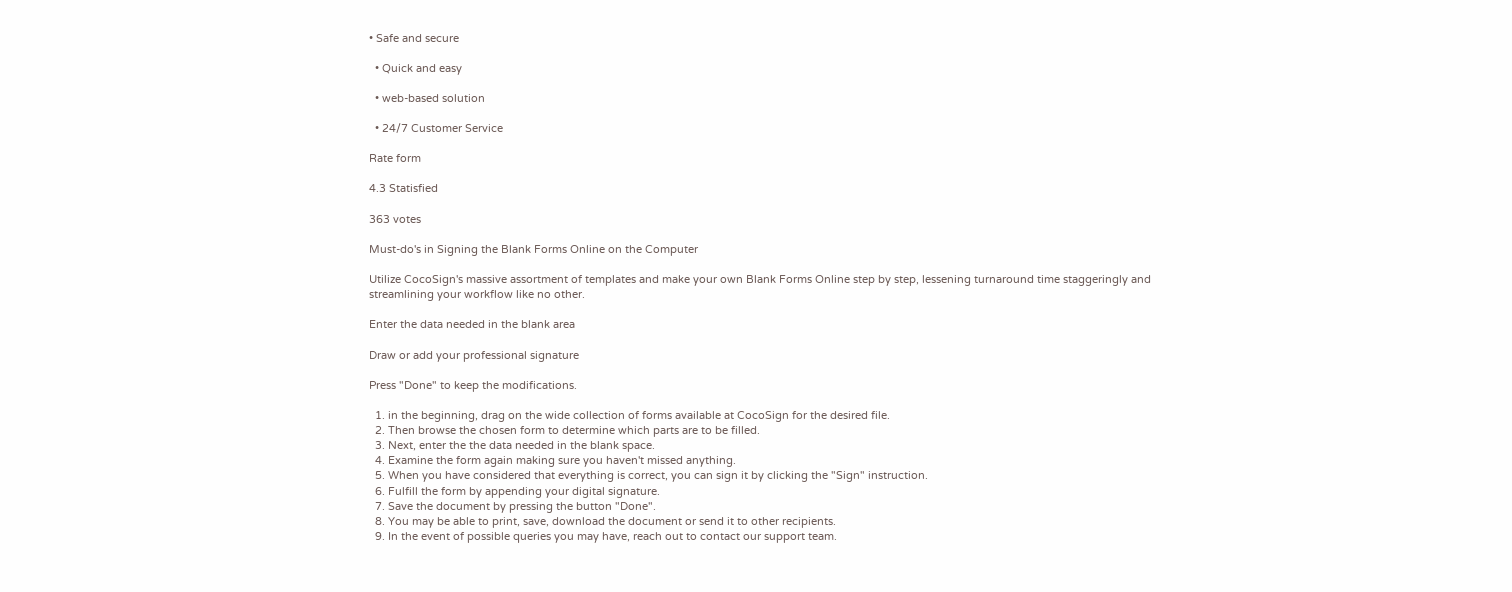• Safe and secure

  • Quick and easy

  • web-based solution

  • 24/7 Customer Service

Rate form

4.3 Statisfied

363 votes

Must-do's in Signing the Blank Forms Online on the Computer

Utilize CocoSign's massive assortment of templates and make your own Blank Forms Online step by step, lessening turnaround time staggeringly and streamlining your workflow like no other.

Enter the data needed in the blank area

Draw or add your professional signature

Press "Done" to keep the modifications.

  1. in the beginning, drag on the wide collection of forms available at CocoSign for the desired file.
  2. Then browse the chosen form to determine which parts are to be filled.
  3. Next, enter the the data needed in the blank space.
  4. Examine the form again making sure you haven't missed anything.
  5. When you have considered that everything is correct, you can sign it by clicking the "Sign" instruction.
  6. Fulfill the form by appending your digital signature.
  7. Save the document by pressing the button "Done".
  8. You may be able to print, save, download the document or send it to other recipients.
  9. In the event of possible queries you may have, reach out to contact our support team.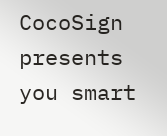CocoSign presents you smart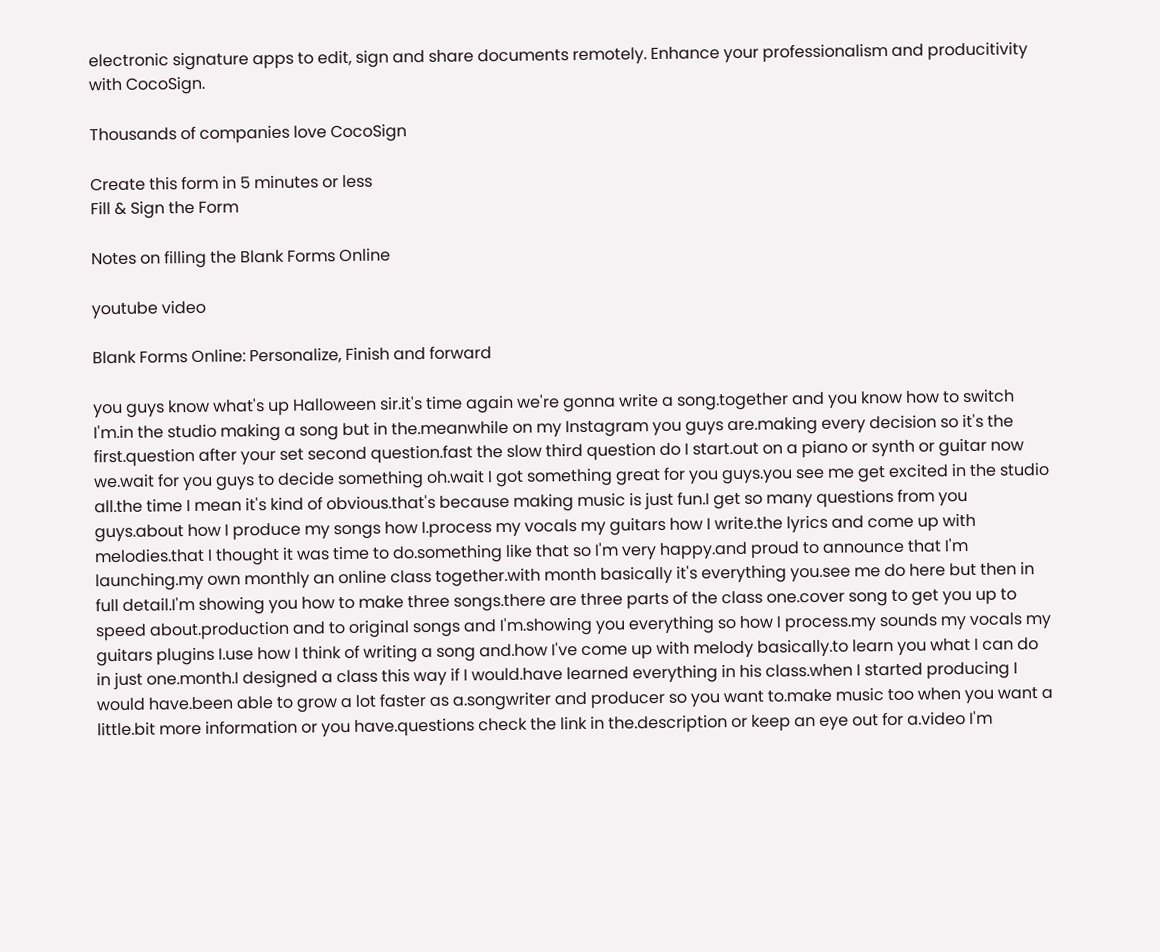electronic signature apps to edit, sign and share documents remotely. Enhance your professionalism and producitivity with CocoSign.

Thousands of companies love CocoSign

Create this form in 5 minutes or less
Fill & Sign the Form

Notes on filling the Blank Forms Online

youtube video

Blank Forms Online: Personalize, Finish and forward

you guys know what's up Halloween sir.it's time again we're gonna write a song.together and you know how to switch I'm.in the studio making a song but in the.meanwhile on my Instagram you guys are.making every decision so it's the first.question after your set second question.fast the slow third question do I start.out on a piano or synth or guitar now we.wait for you guys to decide something oh.wait I got something great for you guys.you see me get excited in the studio all.the time I mean it's kind of obvious.that's because making music is just fun.I get so many questions from you guys.about how I produce my songs how I.process my vocals my guitars how I write.the lyrics and come up with melodies.that I thought it was time to do.something like that so I'm very happy.and proud to announce that I'm launching.my own monthly an online class together.with month basically it's everything you.see me do here but then in full detail.I'm showing you how to make three songs.there are three parts of the class one.cover song to get you up to speed about.production and to original songs and I'm.showing you everything so how I process.my sounds my vocals my guitars plugins I.use how I think of writing a song and.how I've come up with melody basically.to learn you what I can do in just one.month.I designed a class this way if I would.have learned everything in his class.when I started producing I would have.been able to grow a lot faster as a.songwriter and producer so you want to.make music too when you want a little.bit more information or you have.questions check the link in the.description or keep an eye out for a.video I'm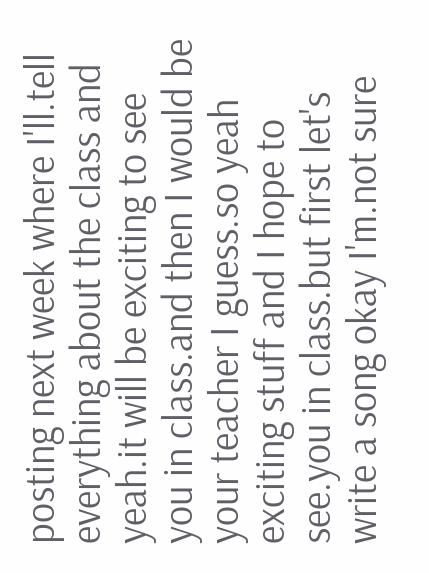posting next week where I'll.tell everything about the class and yeah.it will be exciting to see you in class.and then I would be your teacher I guess.so yeah exciting stuff and I hope to see.you in class.but first let's write a song okay I'm.not sure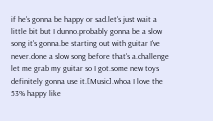if he's gonna be happy or sad.let's just wait a little bit but I dunno.probably gonna be a slow song it's gonna.be starting out with guitar I've never.done a slow song before that's a.challenge let me grab my guitar so I got.some new toys definitely gonna use it.[Music].whoa I love the 53% happy like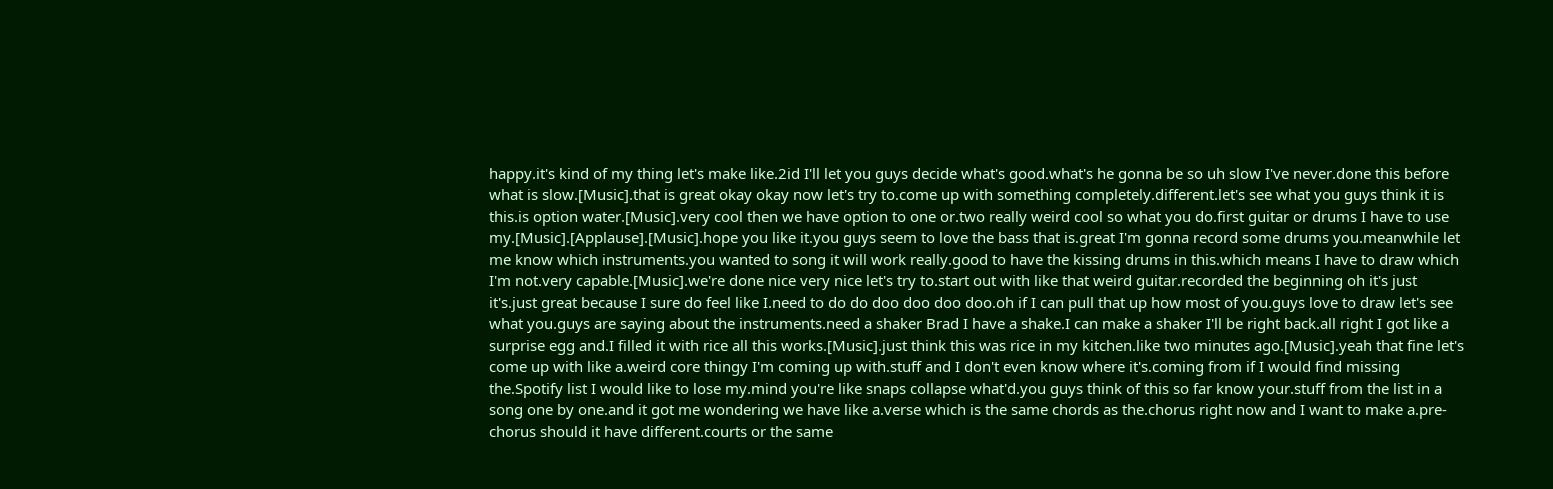happy.it's kind of my thing let's make like.2id I'll let you guys decide what's good.what's he gonna be so uh slow I've never.done this before what is slow.[Music].that is great okay okay now let's try to.come up with something completely.different.let's see what you guys think it is this.is option water.[Music].very cool then we have option to one or.two really weird cool so what you do.first guitar or drums I have to use my.[Music].[Applause].[Music].hope you like it.you guys seem to love the bass that is.great I'm gonna record some drums you.meanwhile let me know which instruments.you wanted to song it will work really.good to have the kissing drums in this.which means I have to draw which I'm not.very capable.[Music].we're done nice very nice let's try to.start out with like that weird guitar.recorded the beginning oh it's just it's.just great because I sure do feel like I.need to do do doo doo doo doo.oh if I can pull that up how most of you.guys love to draw let's see what you.guys are saying about the instruments.need a shaker Brad I have a shake.I can make a shaker I'll be right back.all right I got like a surprise egg and.I filled it with rice all this works.[Music].just think this was rice in my kitchen.like two minutes ago.[Music].yeah that fine let's come up with like a.weird core thingy I'm coming up with.stuff and I don't even know where it's.coming from if I would find missing the.Spotify list I would like to lose my.mind you're like snaps collapse what'd.you guys think of this so far know your.stuff from the list in a song one by one.and it got me wondering we have like a.verse which is the same chords as the.chorus right now and I want to make a.pre-chorus should it have different.courts or the same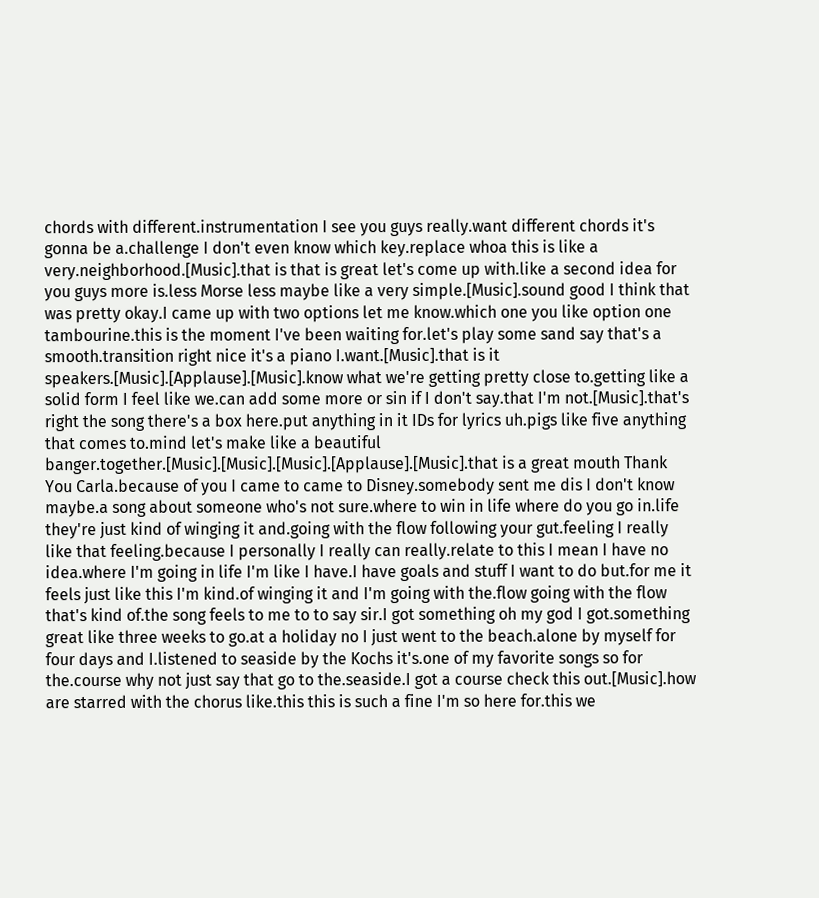chords with different.instrumentation I see you guys really.want different chords it's gonna be a.challenge I don't even know which key.replace whoa this is like a very.neighborhood.[Music].that is that is great let's come up with.like a second idea for you guys more is.less Morse less maybe like a very simple.[Music].sound good I think that was pretty okay.I came up with two options let me know.which one you like option one tambourine.this is the moment I've been waiting for.let's play some sand say that's a smooth.transition right nice it's a piano I.want.[Music].that is it speakers.[Music].[Applause].[Music].know what we're getting pretty close to.getting like a solid form I feel like we.can add some more or sin if I don't say.that I'm not.[Music].that's right the song there's a box here.put anything in it IDs for lyrics uh.pigs like five anything that comes to.mind let's make like a beautiful banger.together.[Music].[Music].[Music].[Applause].[Music].that is a great mouth Thank You Carla.because of you I came to came to Disney.somebody sent me dis I don't know maybe.a song about someone who's not sure.where to win in life where do you go in.life they're just kind of winging it and.going with the flow following your gut.feeling I really like that feeling.because I personally I really can really.relate to this I mean I have no idea.where I'm going in life I'm like I have.I have goals and stuff I want to do but.for me it feels just like this I'm kind.of winging it and I'm going with the.flow going with the flow that's kind of.the song feels to me to to say sir.I got something oh my god I got.something great like three weeks to go.at a holiday no I just went to the beach.alone by myself for four days and I.listened to seaside by the Kochs it's.one of my favorite songs so for the.course why not just say that go to the.seaside.I got a course check this out.[Music].how are starred with the chorus like.this this is such a fine I'm so here for.this we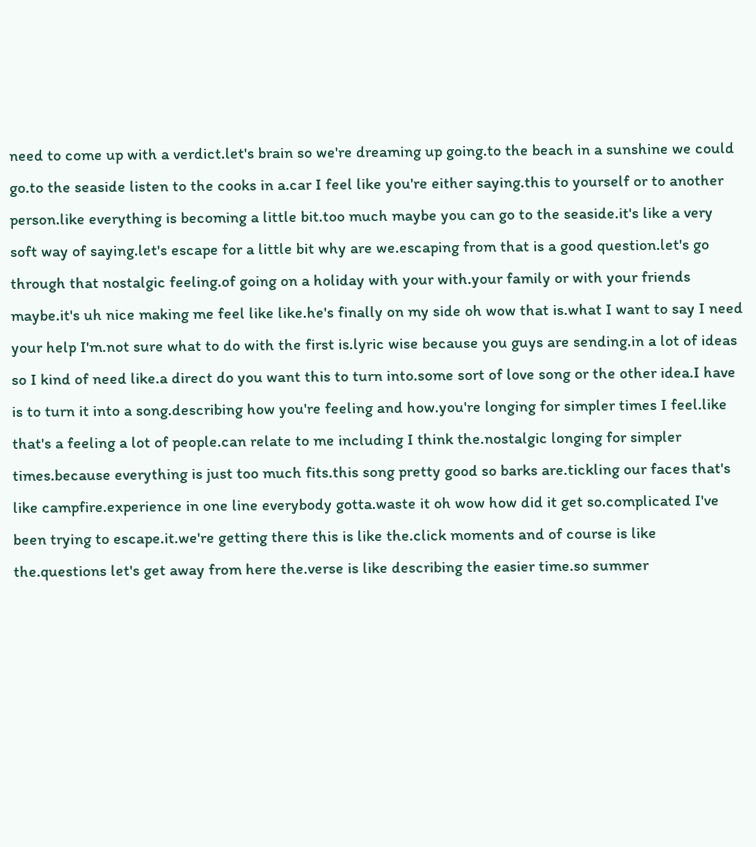need to come up with a verdict.let's brain so we're dreaming up going.to the beach in a sunshine we could go.to the seaside listen to the cooks in a.car I feel like you're either saying.this to yourself or to another person.like everything is becoming a little bit.too much maybe you can go to the seaside.it's like a very soft way of saying.let's escape for a little bit why are we.escaping from that is a good question.let's go through that nostalgic feeling.of going on a holiday with your with.your family or with your friends maybe.it's uh nice making me feel like like.he's finally on my side oh wow that is.what I want to say I need your help I'm.not sure what to do with the first is.lyric wise because you guys are sending.in a lot of ideas so I kind of need like.a direct do you want this to turn into.some sort of love song or the other idea.I have is to turn it into a song.describing how you're feeling and how.you're longing for simpler times I feel.like that's a feeling a lot of people.can relate to me including I think the.nostalgic longing for simpler times.because everything is just too much fits.this song pretty good so barks are.tickling our faces that's like campfire.experience in one line everybody gotta.waste it oh wow how did it get so.complicated I've been trying to escape.it.we're getting there this is like the.click moments and of course is like the.questions let's get away from here the.verse is like describing the easier time.so summer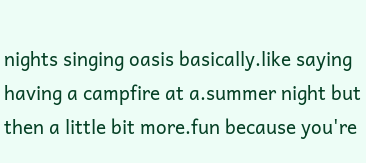nights singing oasis basically.like saying having a campfire at a.summer night but then a little bit more.fun because you're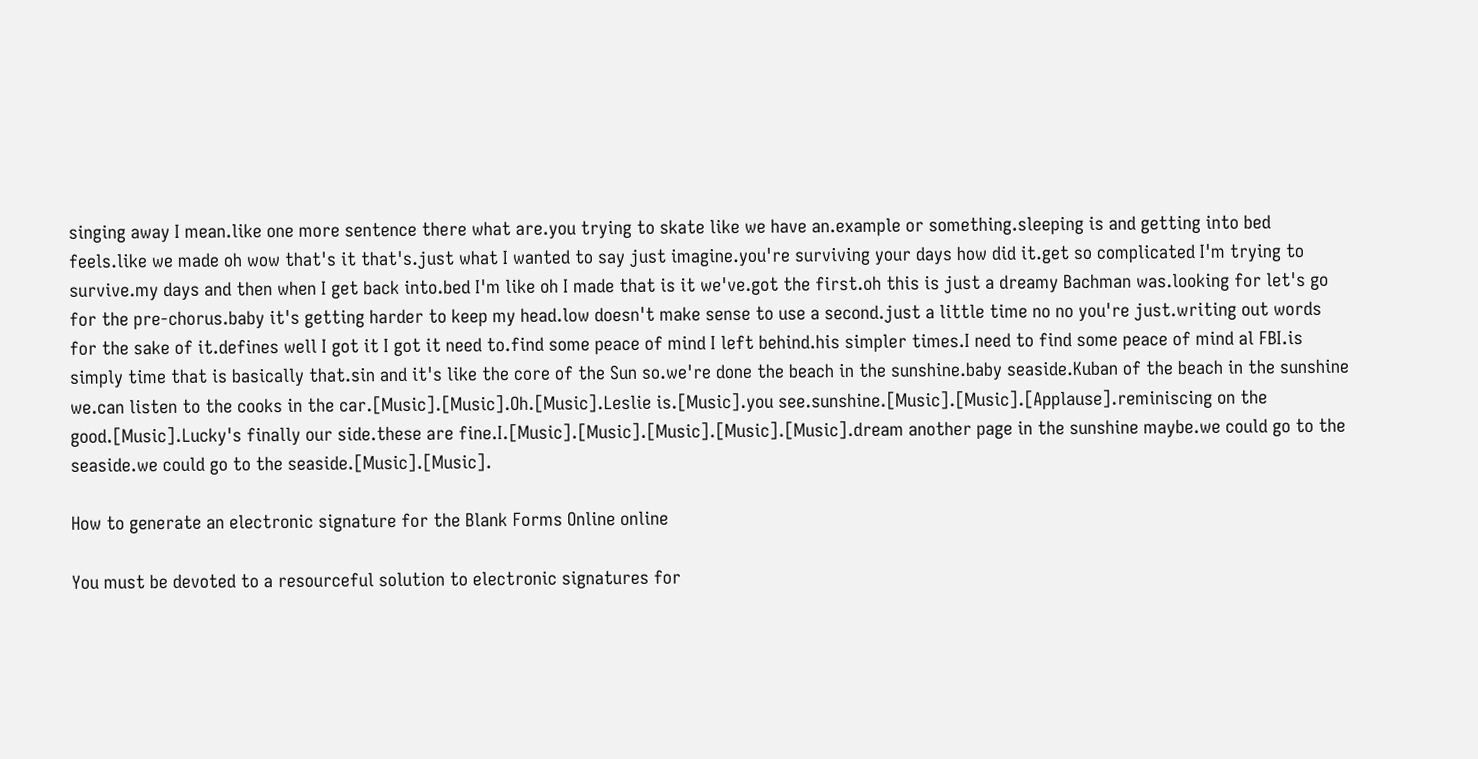singing away I mean.like one more sentence there what are.you trying to skate like we have an.example or something.sleeping is and getting into bed feels.like we made oh wow that's it that's.just what I wanted to say just imagine.you're surviving your days how did it.get so complicated I'm trying to survive.my days and then when I get back into.bed I'm like oh I made that is it we've.got the first.oh this is just a dreamy Bachman was.looking for let's go for the pre-chorus.baby it's getting harder to keep my head.low doesn't make sense to use a second.just a little time no no you're just.writing out words for the sake of it.defines well I got it I got it need to.find some peace of mind I left behind.his simpler times.I need to find some peace of mind al FBI.is simply time that is basically that.sin and it's like the core of the Sun so.we're done the beach in the sunshine.baby seaside.Kuban of the beach in the sunshine we.can listen to the cooks in the car.[Music].[Music].Oh.[Music].Leslie is.[Music].you see.sunshine.[Music].[Music].[Applause].reminiscing on the good.[Music].Lucky's finally our side.these are fine.I.[Music].[Music].[Music].[Music].[Music].dream another page in the sunshine maybe.we could go to the seaside.we could go to the seaside.[Music].[Music].

How to generate an electronic signature for the Blank Forms Online online

You must be devoted to a resourceful solution to electronic signatures for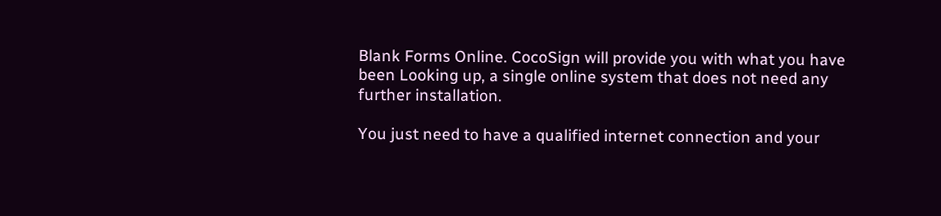Blank Forms Online. CocoSign will provide you with what you have been Looking up, a single online system that does not need any further installation.

You just need to have a qualified internet connection and your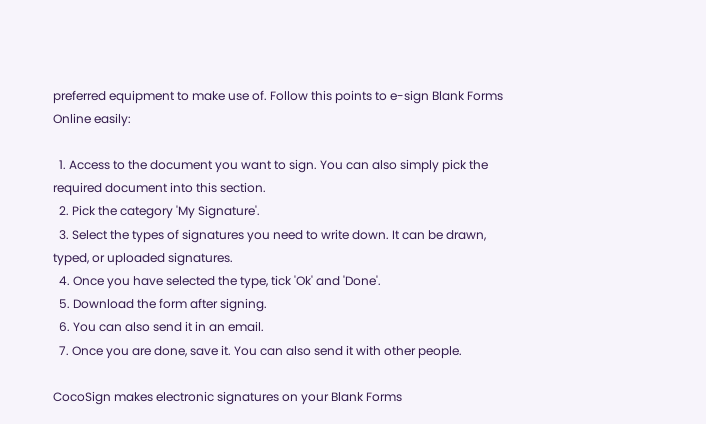preferred equipment to make use of. Follow this points to e-sign Blank Forms Online easily:

  1. Access to the document you want to sign. You can also simply pick the required document into this section.
  2. Pick the category 'My Signature'.
  3. Select the types of signatures you need to write down. It can be drawn, typed, or uploaded signatures.
  4. Once you have selected the type, tick 'Ok' and 'Done'.
  5. Download the form after signing.
  6. You can also send it in an email.
  7. Once you are done, save it. You can also send it with other people.

CocoSign makes electronic signatures on your Blank Forms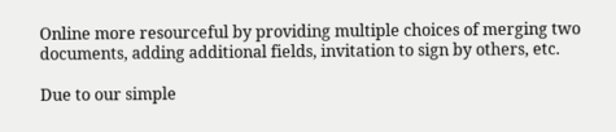Online more resourceful by providing multiple choices of merging two documents, adding additional fields, invitation to sign by others, etc.

Due to our simple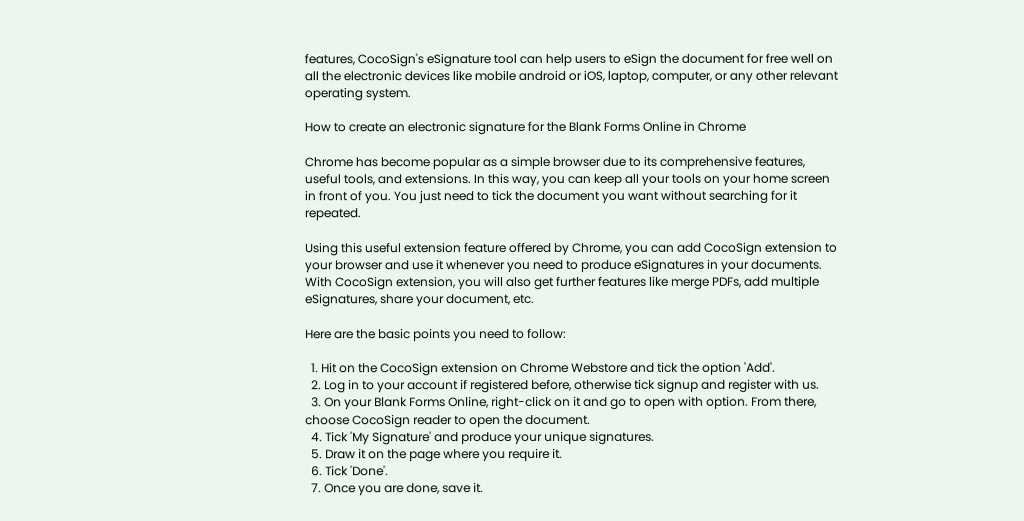features, CocoSign's eSignature tool can help users to eSign the document for free well on all the electronic devices like mobile android or iOS, laptop, computer, or any other relevant operating system.

How to create an electronic signature for the Blank Forms Online in Chrome

Chrome has become popular as a simple browser due to its comprehensive features, useful tools, and extensions. In this way, you can keep all your tools on your home screen in front of you. You just need to tick the document you want without searching for it repeated.

Using this useful extension feature offered by Chrome, you can add CocoSign extension to your browser and use it whenever you need to produce eSignatures in your documents. With CocoSign extension, you will also get further features like merge PDFs, add multiple eSignatures, share your document, etc.

Here are the basic points you need to follow:

  1. Hit on the CocoSign extension on Chrome Webstore and tick the option 'Add'.
  2. Log in to your account if registered before, otherwise tick signup and register with us.
  3. On your Blank Forms Online, right-click on it and go to open with option. From there, choose CocoSign reader to open the document.
  4. Tick 'My Signature' and produce your unique signatures.
  5. Draw it on the page where you require it.
  6. Tick 'Done'.
  7. Once you are done, save it.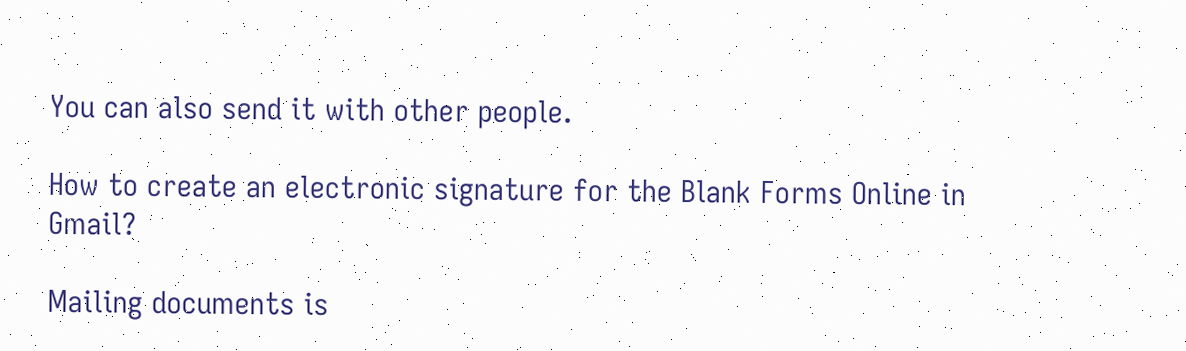You can also send it with other people.

How to create an electronic signature for the Blank Forms Online in Gmail?

Mailing documents is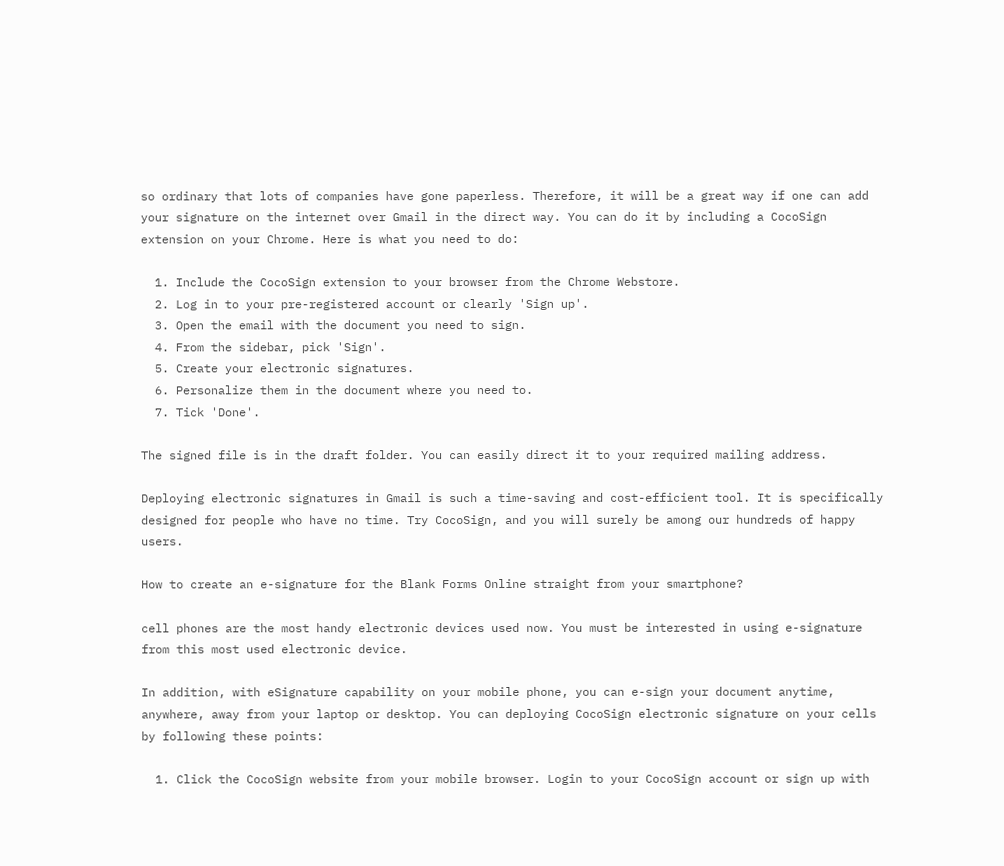so ordinary that lots of companies have gone paperless. Therefore, it will be a great way if one can add your signature on the internet over Gmail in the direct way. You can do it by including a CocoSign extension on your Chrome. Here is what you need to do:

  1. Include the CocoSign extension to your browser from the Chrome Webstore.
  2. Log in to your pre-registered account or clearly 'Sign up'.
  3. Open the email with the document you need to sign.
  4. From the sidebar, pick 'Sign'.
  5. Create your electronic signatures.
  6. Personalize them in the document where you need to.
  7. Tick 'Done'.

The signed file is in the draft folder. You can easily direct it to your required mailing address.

Deploying electronic signatures in Gmail is such a time-saving and cost-efficient tool. It is specifically designed for people who have no time. Try CocoSign, and you will surely be among our hundreds of happy users.

How to create an e-signature for the Blank Forms Online straight from your smartphone?

cell phones are the most handy electronic devices used now. You must be interested in using e-signature from this most used electronic device.

In addition, with eSignature capability on your mobile phone, you can e-sign your document anytime, anywhere, away from your laptop or desktop. You can deploying CocoSign electronic signature on your cells by following these points:

  1. Click the CocoSign website from your mobile browser. Login to your CocoSign account or sign up with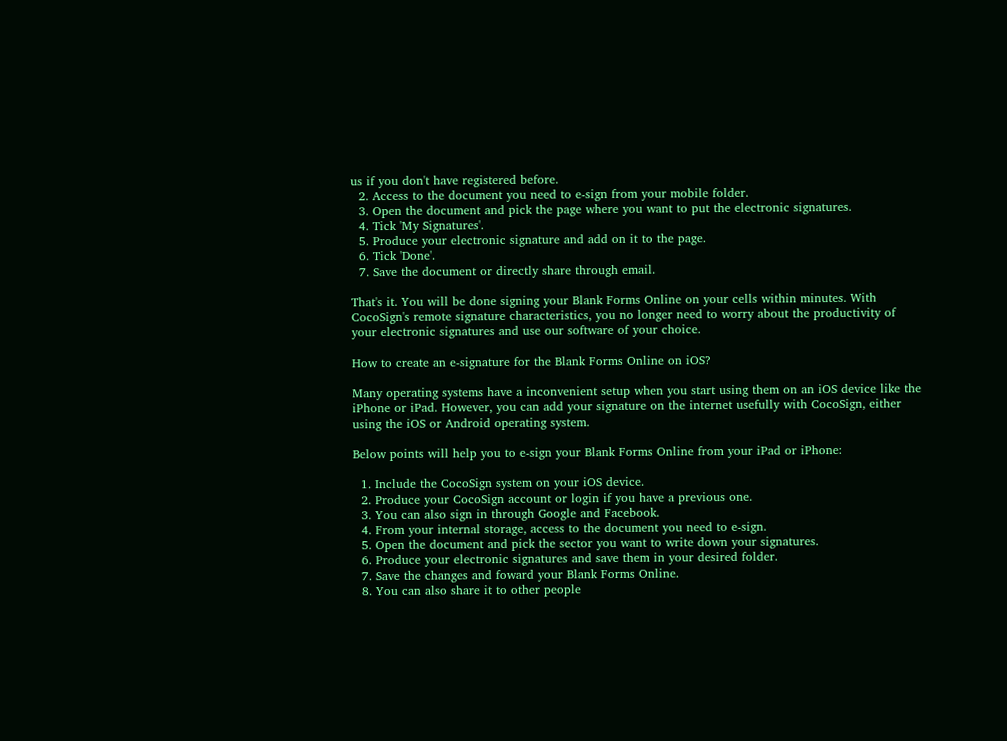us if you don't have registered before.
  2. Access to the document you need to e-sign from your mobile folder.
  3. Open the document and pick the page where you want to put the electronic signatures.
  4. Tick 'My Signatures'.
  5. Produce your electronic signature and add on it to the page.
  6. Tick 'Done'.
  7. Save the document or directly share through email.

That's it. You will be done signing your Blank Forms Online on your cells within minutes. With CocoSign's remote signature characteristics, you no longer need to worry about the productivity of your electronic signatures and use our software of your choice.

How to create an e-signature for the Blank Forms Online on iOS?

Many operating systems have a inconvenient setup when you start using them on an iOS device like the iPhone or iPad. However, you can add your signature on the internet usefully with CocoSign, either using the iOS or Android operating system.

Below points will help you to e-sign your Blank Forms Online from your iPad or iPhone:

  1. Include the CocoSign system on your iOS device.
  2. Produce your CocoSign account or login if you have a previous one.
  3. You can also sign in through Google and Facebook.
  4. From your internal storage, access to the document you need to e-sign.
  5. Open the document and pick the sector you want to write down your signatures.
  6. Produce your electronic signatures and save them in your desired folder.
  7. Save the changes and foward your Blank Forms Online.
  8. You can also share it to other people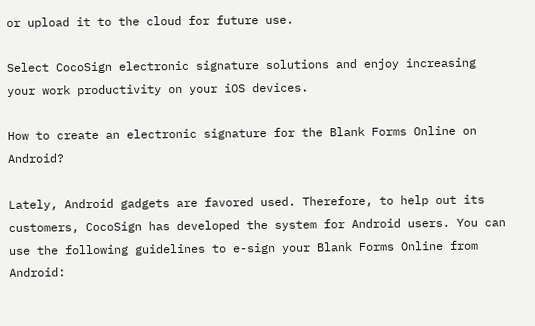or upload it to the cloud for future use.

Select CocoSign electronic signature solutions and enjoy increasing your work productivity on your iOS devices.

How to create an electronic signature for the Blank Forms Online on Android?

Lately, Android gadgets are favored used. Therefore, to help out its customers, CocoSign has developed the system for Android users. You can use the following guidelines to e-sign your Blank Forms Online from Android: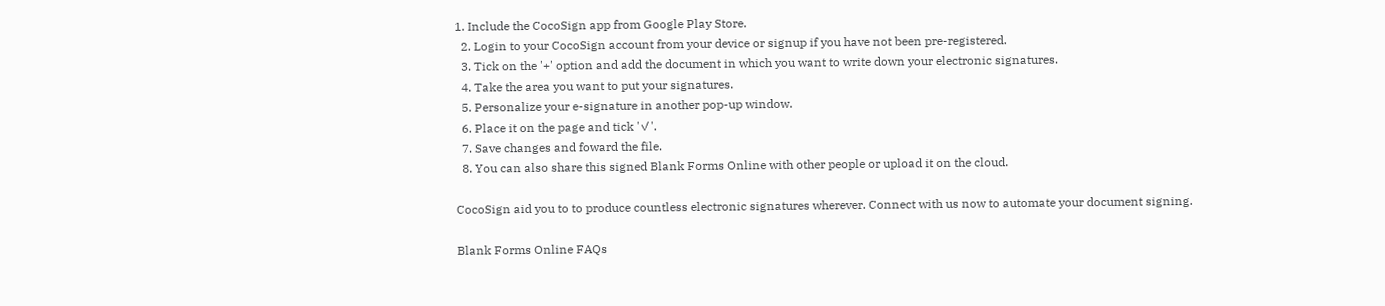1. Include the CocoSign app from Google Play Store.
  2. Login to your CocoSign account from your device or signup if you have not been pre-registered.
  3. Tick on the '+' option and add the document in which you want to write down your electronic signatures.
  4. Take the area you want to put your signatures.
  5. Personalize your e-signature in another pop-up window.
  6. Place it on the page and tick '✓'.
  7. Save changes and foward the file.
  8. You can also share this signed Blank Forms Online with other people or upload it on the cloud.

CocoSign aid you to to produce countless electronic signatures wherever. Connect with us now to automate your document signing.

Blank Forms Online FAQs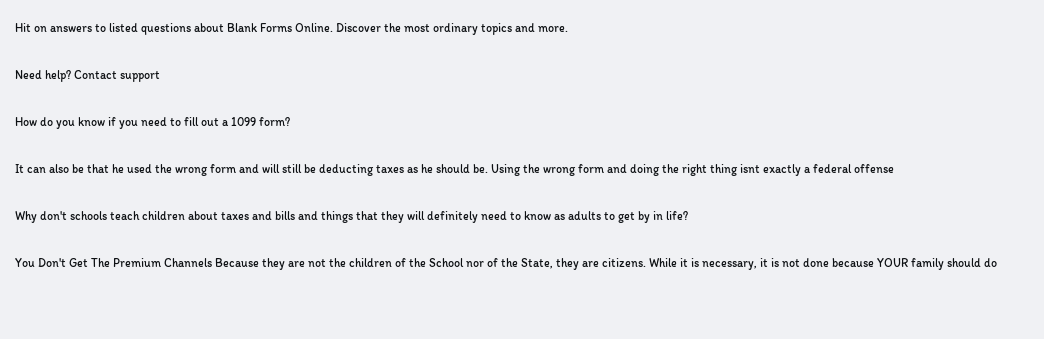Hit on answers to listed questions about Blank Forms Online. Discover the most ordinary topics and more.

Need help? Contact support

How do you know if you need to fill out a 1099 form?

It can also be that he used the wrong form and will still be deducting taxes as he should be. Using the wrong form and doing the right thing isnt exactly a federal offense

Why don't schools teach children about taxes and bills and things that they will definitely need to know as adults to get by in life?

You Don't Get The Premium Channels Because they are not the children of the School nor of the State, they are citizens. While it is necessary, it is not done because YOUR family should do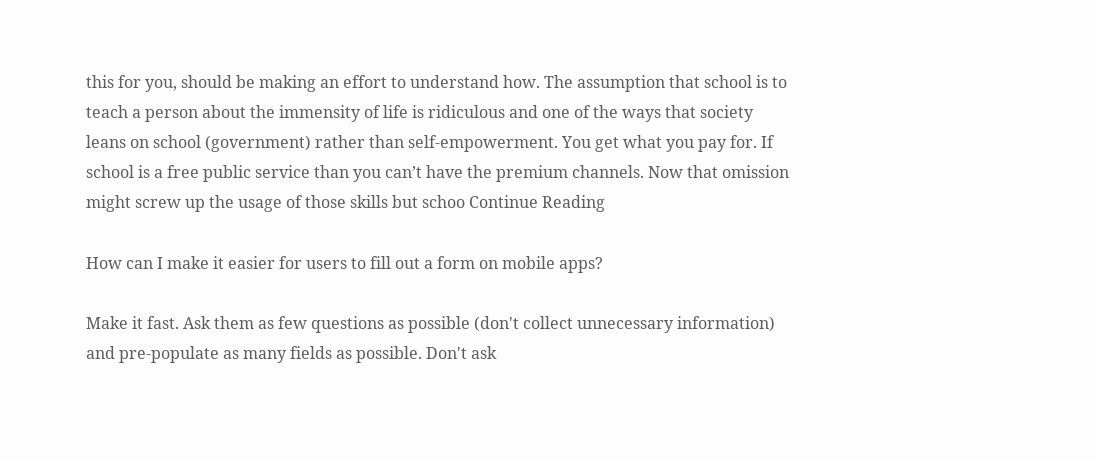this for you, should be making an effort to understand how. The assumption that school is to teach a person about the immensity of life is ridiculous and one of the ways that society leans on school (government) rather than self-empowerment. You get what you pay for. If school is a free public service than you can’t have the premium channels. Now that omission might screw up the usage of those skills but schoo Continue Reading

How can I make it easier for users to fill out a form on mobile apps?

Make it fast. Ask them as few questions as possible (don't collect unnecessary information) and pre-populate as many fields as possible. Don't ask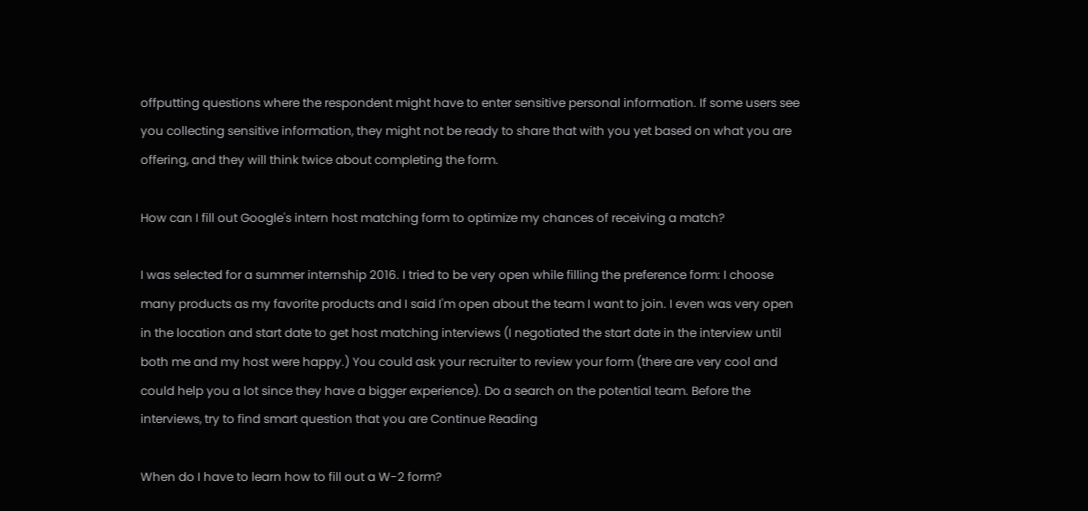offputting questions where the respondent might have to enter sensitive personal information. If some users see you collecting sensitive information, they might not be ready to share that with you yet based on what you are offering, and they will think twice about completing the form.

How can I fill out Google's intern host matching form to optimize my chances of receiving a match?

I was selected for a summer internship 2016. I tried to be very open while filling the preference form: I choose many products as my favorite products and I said I'm open about the team I want to join. I even was very open in the location and start date to get host matching interviews (I negotiated the start date in the interview until both me and my host were happy.) You could ask your recruiter to review your form (there are very cool and could help you a lot since they have a bigger experience). Do a search on the potential team. Before the interviews, try to find smart question that you are Continue Reading

When do I have to learn how to fill out a W-2 form?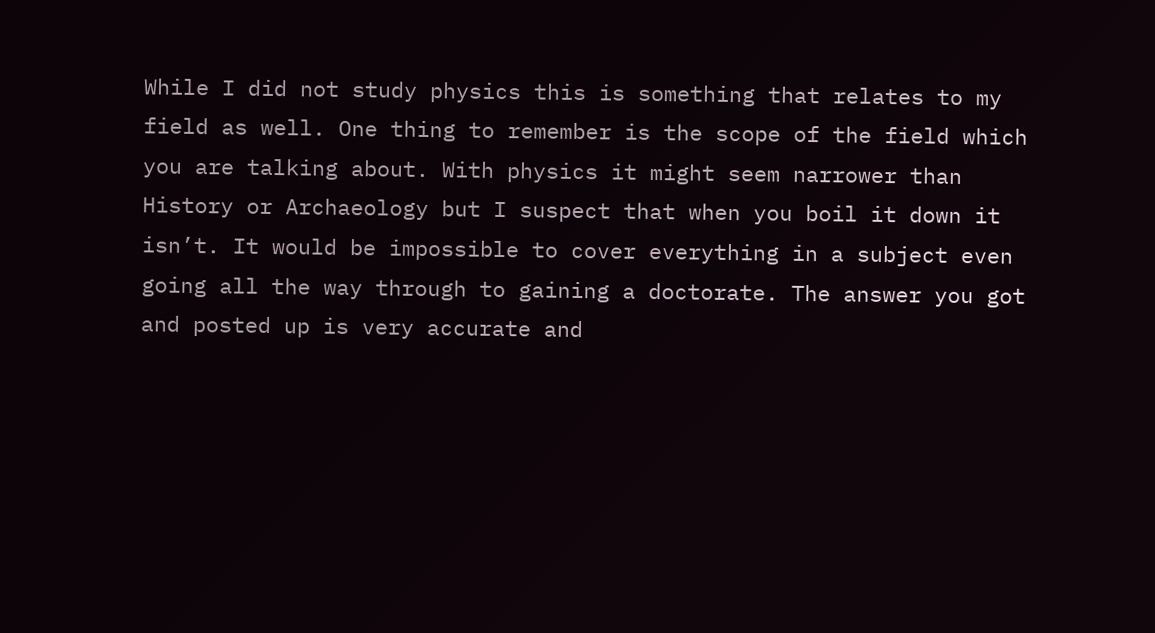While I did not study physics this is something that relates to my field as well. One thing to remember is the scope of the field which you are talking about. With physics it might seem narrower than History or Archaeology but I suspect that when you boil it down it isn’t. It would be impossible to cover everything in a subject even going all the way through to gaining a doctorate. The answer you got and posted up is very accurate and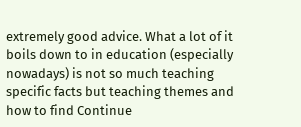extremely good advice. What a lot of it boils down to in education (especially nowadays) is not so much teaching specific facts but teaching themes and how to find Continue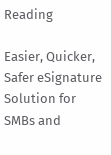Reading

Easier, Quicker, Safer eSignature Solution for SMBs and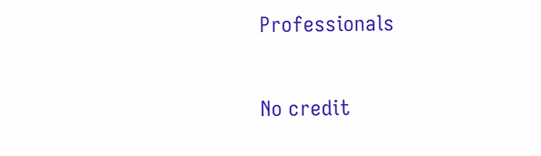Professionals

No credit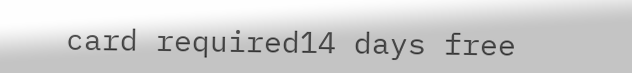card required14 days free